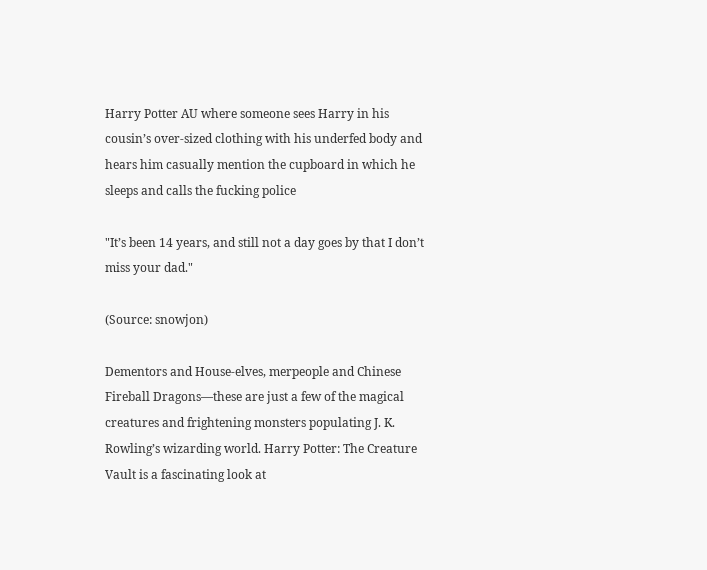Harry Potter AU where someone sees Harry in his cousin’s over-sized clothing with his underfed body and hears him casually mention the cupboard in which he sleeps and calls the fucking police

"It’s been 14 years, and still not a day goes by that I don’t miss your dad."

(Source: snowjon)

Dementors and House-elves, merpeople and Chinese Fireball Dragons—these are just a few of the magical creatures and frightening monsters populating J. K. Rowling’s wizarding world. Harry Potter: The Creature Vault is a fascinating look at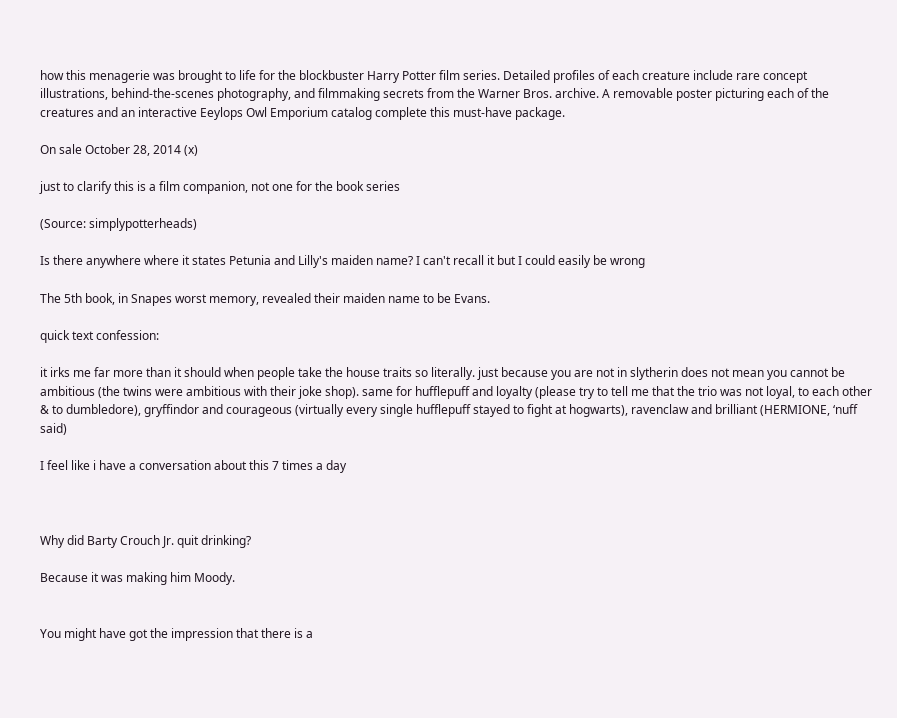how this menagerie was brought to life for the blockbuster Harry Potter film series. Detailed profiles of each creature include rare concept illustrations, behind-the-scenes photography, and filmmaking secrets from the Warner Bros. archive. A removable poster picturing each of the creatures and an interactive Eeylops Owl Emporium catalog complete this must-have package.

On sale October 28, 2014 (x)

just to clarify this is a film companion, not one for the book series

(Source: simplypotterheads)

Is there anywhere where it states Petunia and Lilly's maiden name? I can't recall it but I could easily be wrong

The 5th book, in Snapes worst memory, revealed their maiden name to be Evans.

quick text confession:

it irks me far more than it should when people take the house traits so literally. just because you are not in slytherin does not mean you cannot be ambitious (the twins were ambitious with their joke shop). same for hufflepuff and loyalty (please try to tell me that the trio was not loyal, to each other & to dumbledore), gryffindor and courageous (virtually every single hufflepuff stayed to fight at hogwarts), ravenclaw and brilliant (HERMIONE, ‘nuff said)

I feel like i have a conversation about this 7 times a day



Why did Barty Crouch Jr. quit drinking?

Because it was making him Moody.


You might have got the impression that there is a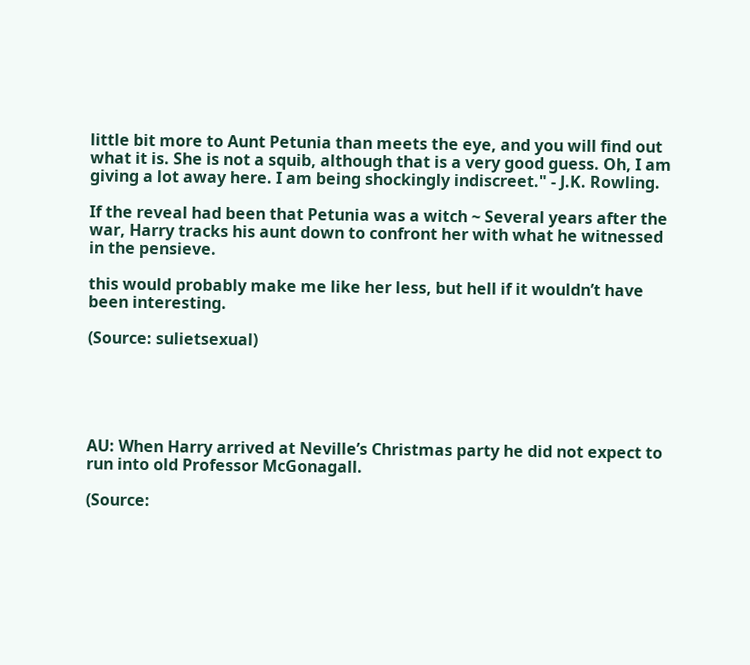little bit more to Aunt Petunia than meets the eye, and you will find out what it is. She is not a squib, although that is a very good guess. Oh, I am giving a lot away here. I am being shockingly indiscreet." - J.K. Rowling.

If the reveal had been that Petunia was a witch ~ Several years after the war, Harry tracks his aunt down to confront her with what he witnessed in the pensieve.

this would probably make me like her less, but hell if it wouldn’t have been interesting.

(Source: sulietsexual)





AU: When Harry arrived at Neville’s Christmas party he did not expect to run into old Professor McGonagall.

(Source: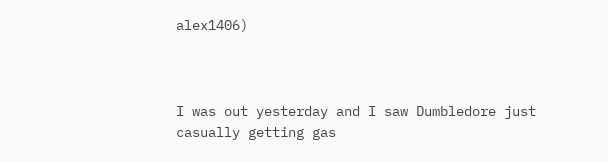alex1406)



I was out yesterday and I saw Dumbledore just casually getting gas